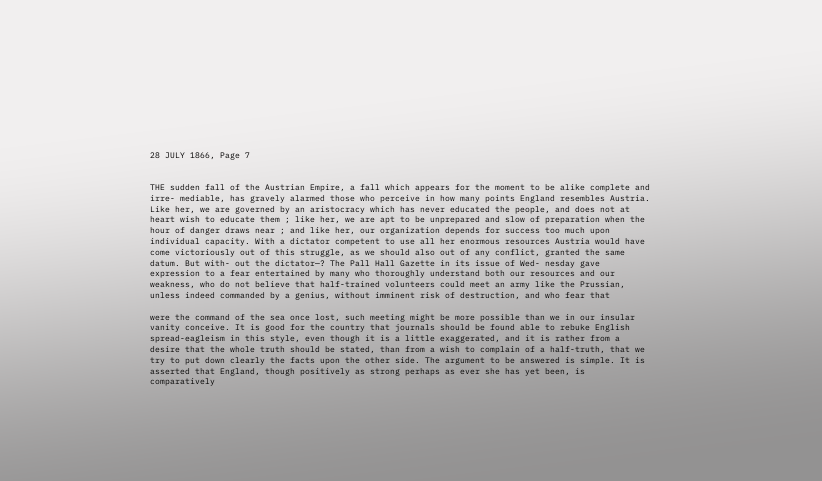28 JULY 1866, Page 7


THE sudden fall of the Austrian Empire, a fall which appears for the moment to be alike complete and irre- mediable, has gravely alarmed those who perceive in how many points England resembles Austria. Like her, we are governed by an aristocracy which has never educated the people, and does not at heart wish to educate them ; like her, we are apt to be unprepared and slow of preparation when the hour of danger draws near ; and like her, our organization depends for success too much upon individual capacity. With a dictator competent to use all her enormous resources Austria would have come victoriously out of this struggle, as we should also out of any conflict, granted the same datum. But with- out the dictator—? The Pall Hall Gazette in its issue of Wed- nesday gave expression to a fear entertained by many who thoroughly understand both our resources and our weakness, who do not believe that half-trained volunteers could meet an army like the Prussian, unless indeed commanded by a genius, without imminent risk of destruction, and who fear that

were the command of the sea once lost, such meeting might be more possible than we in our insular vanity conceive. It is good for the country that journals should be found able to rebuke English spread-eagleism in this style, even though it is a little exaggerated, and it is rather from a desire that the whole truth should be stated, than from a wish to complain of a half-truth, that we try to put down clearly the facts upon the other side. The argument to be answered is simple. It is asserted that England, though positively as strong perhaps as ever she has yet been, is comparatively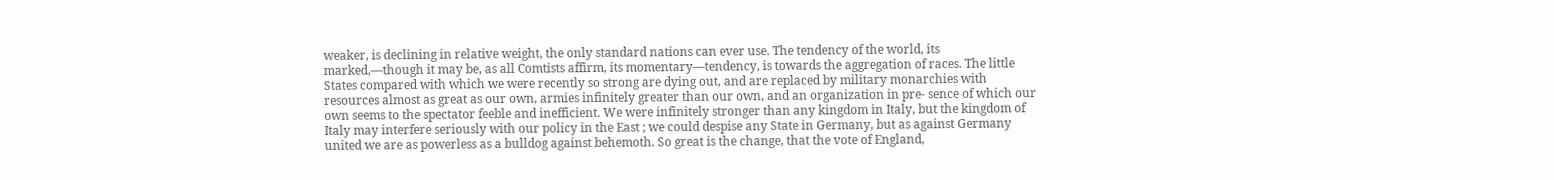weaker, is declining in relative weight, the only standard nations can ever use. The tendency of the world, its marked,—though it may be, as all Comtists affirm, its momentary—tendency, is towards the aggregation of races. The little States compared with which we were recently so strong are dying out, and are replaced by military monarchies with resources almost as great as our own, armies infinitely greater than our own, and an organization in pre- sence of which our own seems to the spectator feeble and inefficient. We were infinitely stronger than any kingdom in Italy, but the kingdom of Italy may interfere seriously with our policy in the East ; we could despise any State in Germany, but as against Germany united we are as powerless as a bulldog against behemoth. So great is the change, that the vote of England,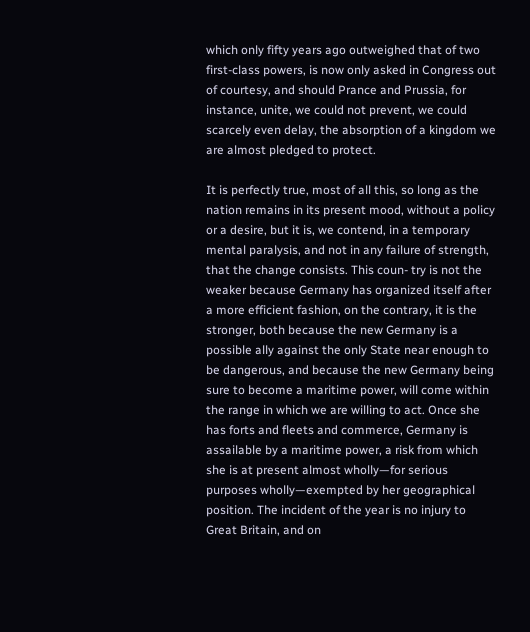which only fifty years ago outweighed that of two first-class powers, is now only asked in Congress out of courtesy, and should Prance and Prussia, for instance, unite, we could not prevent, we could scarcely even delay, the absorption of a kingdom we are almost pledged to protect.

It is perfectly true, most of all this, so long as the nation remains in its present mood, without a policy or a desire, but it is, we contend, in a temporary mental paralysis, and not in any failure of strength, that the change consists. This coun- try is not the weaker because Germany has organized itself after a more efficient fashion, on the contrary, it is the stronger, both because the new Germany is a possible ally against the only State near enough to be dangerous, and because the new Germany being sure to become a maritime power, will come within the range in which we are willing to act. Once she has forts and fleets and commerce, Germany is assailable by a maritime power, a risk from which she is at present almost wholly—for serious purposes wholly—exempted by her geographical position. The incident of the year is no injury to Great Britain, and on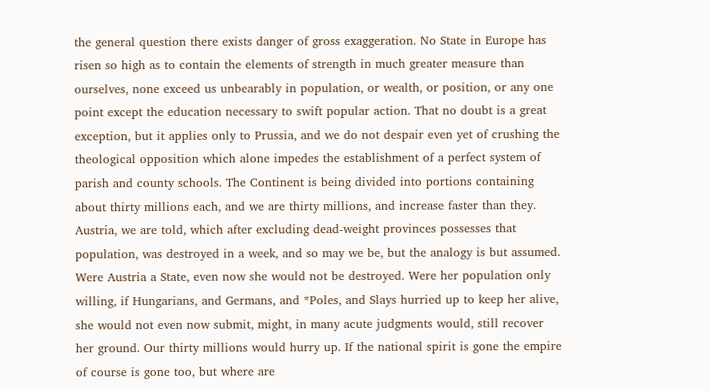the general question there exists danger of gross exaggeration. No State in Europe has risen so high as to contain the elements of strength in much greater measure than ourselves, none exceed us unbearably in population, or wealth, or position, or any one point except the education necessary to swift popular action. That no doubt is a great exception, but it applies only to Prussia, and we do not despair even yet of crushing the theological opposition which alone impedes the establishment of a perfect system of parish and county schools. The Continent is being divided into portions containing about thirty millions each, and we are thirty millions, and increase faster than they. Austria, we are told, which after excluding dead-weight provinces possesses that population, was destroyed in a week, and so may we be, but the analogy is but assumed. Were Austria a State, even now she would not be destroyed. Were her population only willing, if Hungarians, and Germans, and *Poles, and Slays hurried up to keep her alive, she would not even now submit, might, in many acute judgments would, still recover her ground. Our thirty millions would hurry up. If the national spirit is gone the empire of course is gone too, but where are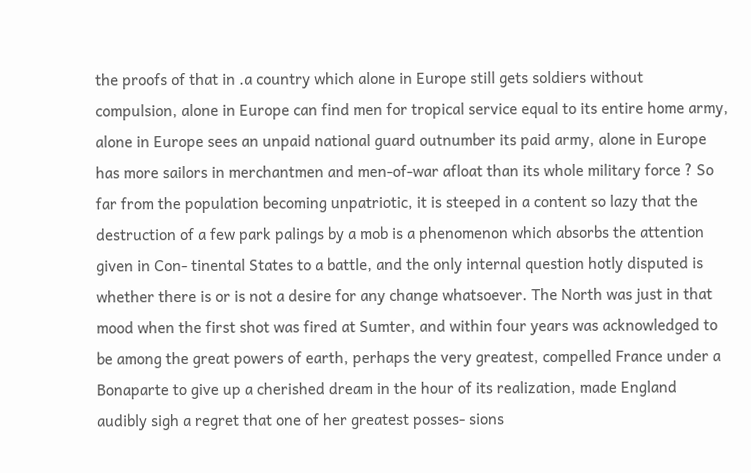the proofs of that in .a country which alone in Europe still gets soldiers without compulsion, alone in Europe can find men for tropical service equal to its entire home army, alone in Europe sees an unpaid national guard outnumber its paid army, alone in Europe has more sailors in merchantmen and men-of-war afloat than its whole military force ? So far from the population becoming unpatriotic, it is steeped in a content so lazy that the destruction of a few park palings by a mob is a phenomenon which absorbs the attention given in Con- tinental States to a battle, and the only internal question hotly disputed is whether there is or is not a desire for any change whatsoever. The North was just in that mood when the first shot was fired at Sumter, and within four years was acknowledged to be among the great powers of earth, perhaps the very greatest, compelled France under a Bonaparte to give up a cherished dream in the hour of its realization, made England audibly sigh a regret that one of her greatest posses- sions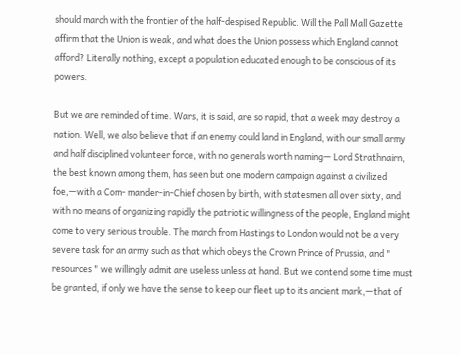should march with the frontier of the half-despised Republic. Will the Pall Mall Gazette affirm that the Union is weak, and what does the Union possess which England cannot afford? Literally nothing, except a population educated enough to be conscious of its powers.

But we are reminded of time. Wars, it is said, are so rapid, that a week may destroy a nation. Well, we also believe that if an enemy could land in England, with our small army and half disciplined volunteer force, with no generals worth naming— Lord Strathnairn, the best known among them, has seen but one modern campaign against a civilized foe,—with a Com- mander-in-Chief chosen by birth, with statesmen all over sixty, and with no means of organizing rapidly the patriotic willingness of the people, England might come to very serious trouble. The march from Hastings to London would not be a very severe task for an army such as that which obeys the Crown Prince of Prussia, and " resources " we willingly admit are useless unless at hand. But we contend some time must be granted, if only we have the sense to keep our fleet up to its ancient mark,—that of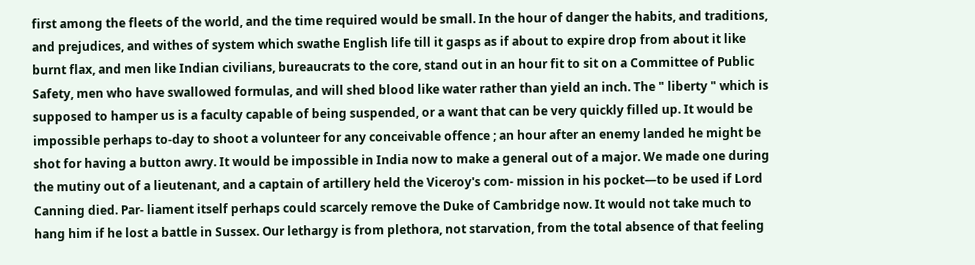first among the fleets of the world, and the time required would be small. In the hour of danger the habits, and traditions, and prejudices, and withes of system which swathe English life till it gasps as if about to expire drop from about it like burnt flax, and men like Indian civilians, bureaucrats to the core, stand out in an hour fit to sit on a Committee of Public Safety, men who have swallowed formulas, and will shed blood like water rather than yield an inch. The " liberty " which is supposed to hamper us is a faculty capable of being suspended, or a want that can be very quickly filled up. It would be impossible perhaps to-day to shoot a volunteer for any conceivable offence ; an hour after an enemy landed he might be shot for having a button awry. It would be impossible in India now to make a general out of a major. We made one during the mutiny out of a lieutenant, and a captain of artillery held the Viceroy's com- mission in his pocket—to be used if Lord Canning died. Par- liament itself perhaps could scarcely remove the Duke of Cambridge now. It would not take much to hang him if he lost a battle in Sussex. Our lethargy is from plethora, not starvation, from the total absence of that feeling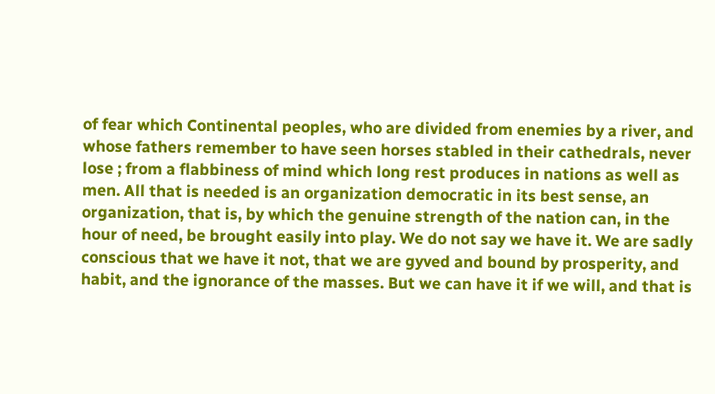of fear which Continental peoples, who are divided from enemies by a river, and whose fathers remember to have seen horses stabled in their cathedrals, never lose ; from a flabbiness of mind which long rest produces in nations as well as men. All that is needed is an organization democratic in its best sense, an organization, that is, by which the genuine strength of the nation can, in the hour of need, be brought easily into play. We do not say we have it. We are sadly conscious that we have it not, that we are gyved and bound by prosperity, and habit, and the ignorance of the masses. But we can have it if we will, and that is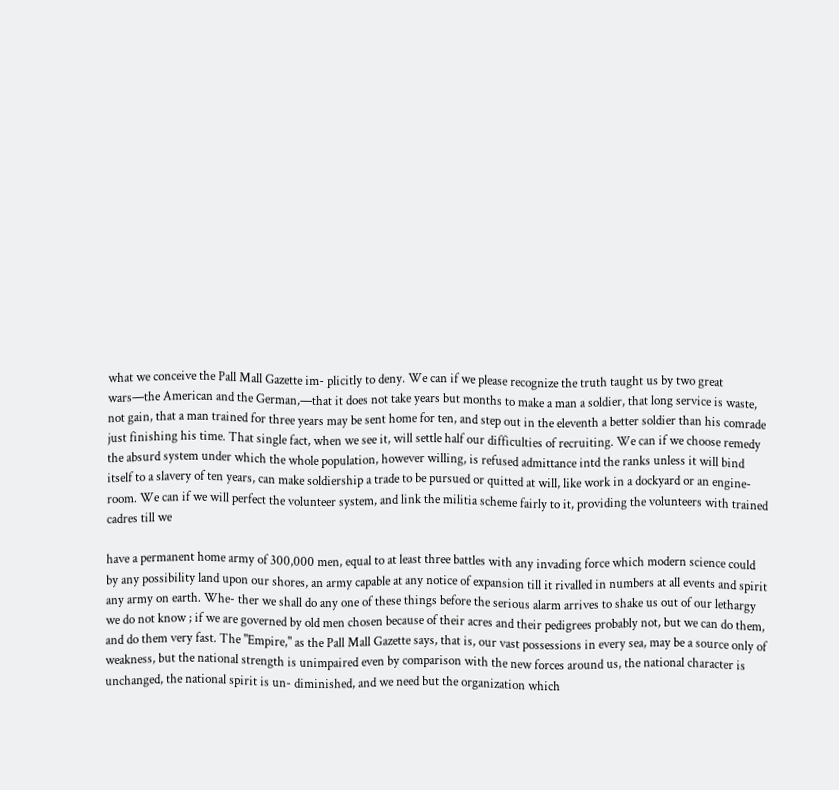what we conceive the Pall Mall Gazette im- plicitly to deny. We can if we please recognize the truth taught us by two great wars—the American and the German,—that it does not take years but months to make a man a soldier, that long service is waste, not gain, that a man trained for three years may be sent home for ten, and step out in the eleventh a better soldier than his comrade just finishing his time. That single fact, when we see it, will settle half our difficulties of recruiting. We can if we choose remedy the absurd system under which the whole population, however willing, is refused admittance intd the ranks unless it will bind itself to a slavery of ten years, can make soldiership a trade to be pursued or quitted at will, like work in a dockyard or an engine-room. We can if we will perfect the volunteer system, and link the militia scheme fairly to it, providing the volunteers with trained cadres till we

have a permanent home army of 300,000 men, equal to at least three battles with any invading force which modern science could by any possibility land upon our shores, an army capable at any notice of expansion till it rivalled in numbers at all events and spirit any army on earth. Whe- ther we shall do any one of these things before the serious alarm arrives to shake us out of our lethargy we do not know ; if we are governed by old men chosen because of their acres and their pedigrees probably not, but we can do them, and do them very fast. The "Empire," as the Pall Mall Gazette says, that is, our vast possessions in every sea, may be a source only of weakness, but the national strength is unimpaired even by comparison with the new forces around us, the national character is unchanged, the national spirit is un- diminished, and we need but the organization which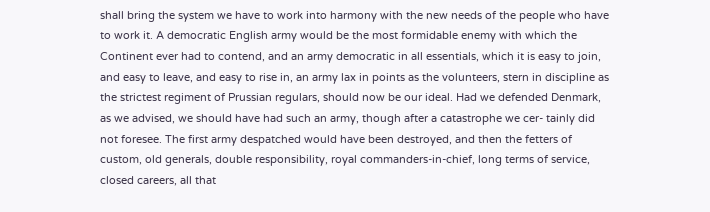shall bring the system we have to work into harmony with the new needs of the people who have to work it. A democratic English army would be the most formidable enemy with which the Continent ever had to contend, and an army democratic in all essentials, which it is easy to join, and easy to leave, and easy to rise in, an army lax in points as the volunteers, stern in discipline as the strictest regiment of Prussian regulars, should now be our ideal. Had we defended Denmark, as we advised, we should have had such an army, though after a catastrophe we cer- tainly did not foresee. The first army despatched would have been destroyed, and then the fetters of custom, old generals, double responsibility, royal commanders-in-chief, long terms of service, closed careers, all that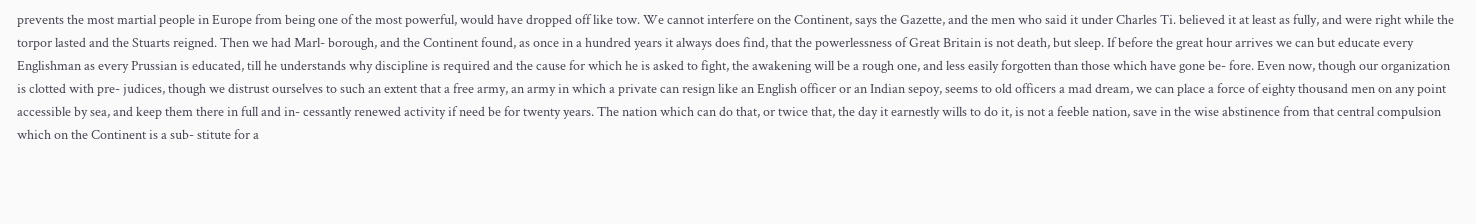prevents the most martial people in Europe from being one of the most powerful, would have dropped off like tow. We cannot interfere on the Continent, says the Gazette, and the men who said it under Charles Ti. believed it at least as fully, and were right while the torpor lasted and the Stuarts reigned. Then we had Marl- borough, and the Continent found, as once in a hundred years it always does find, that the powerlessness of Great Britain is not death, but sleep. If before the great hour arrives we can but educate every Englishman as every Prussian is educated, till he understands why discipline is required and the cause for which he is asked to fight, the awakening will be a rough one, and less easily forgotten than those which have gone be- fore. Even now, though our organization is clotted with pre- judices, though we distrust ourselves to such an extent that a free army, an army in which a private can resign like an English officer or an Indian sepoy, seems to old officers a mad dream, we can place a force of eighty thousand men on any point accessible by sea, and keep them there in full and in- cessantly renewed activity if need be for twenty years. The nation which can do that, or twice that, the day it earnestly wills to do it, is not a feeble nation, save in the wise abstinence from that central compulsion which on the Continent is a sub- stitute for a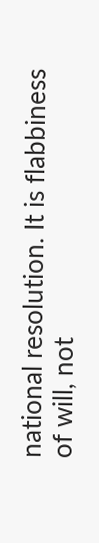national resolution. It is flabbiness of will, not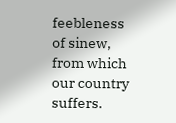feebleness of sinew, from which our country suffers.